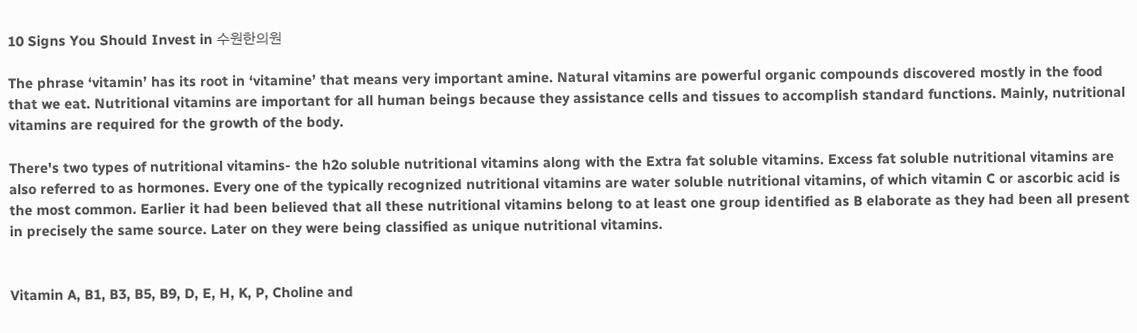10 Signs You Should Invest in 수원한의원

The phrase ‘vitamin’ has its root in ‘vitamine’ that means very important amine. Natural vitamins are powerful organic compounds discovered mostly in the food that we eat. Nutritional vitamins are important for all human beings because they assistance cells and tissues to accomplish standard functions. Mainly, nutritional vitamins are required for the growth of the body.

There's two types of nutritional vitamins- the h2o soluble nutritional vitamins along with the Extra fat soluble vitamins. Excess fat soluble nutritional vitamins are also referred to as hormones. Every one of the typically recognized nutritional vitamins are water soluble nutritional vitamins, of which vitamin C or ascorbic acid is the most common. Earlier it had been believed that all these nutritional vitamins belong to at least one group identified as B elaborate as they had been all present in precisely the same source. Later on they were being classified as unique nutritional vitamins.


Vitamin A, B1, B3, B5, B9, D, E, H, K, P, Choline and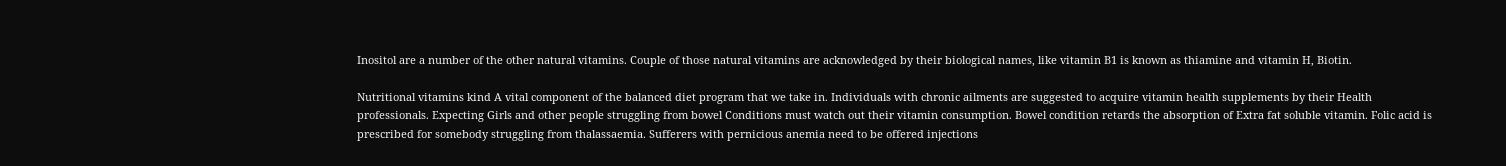Inositol are a number of the other natural vitamins. Couple of those natural vitamins are acknowledged by their biological names, like vitamin B1 is known as thiamine and vitamin H, Biotin.

Nutritional vitamins kind A vital component of the balanced diet program that we take in. Individuals with chronic ailments are suggested to acquire vitamin health supplements by their Health professionals. Expecting Girls and other people struggling from bowel Conditions must watch out their vitamin consumption. Bowel condition retards the absorption of Extra fat soluble vitamin. Folic acid is prescribed for somebody struggling from thalassaemia. Sufferers with pernicious anemia need to be offered injections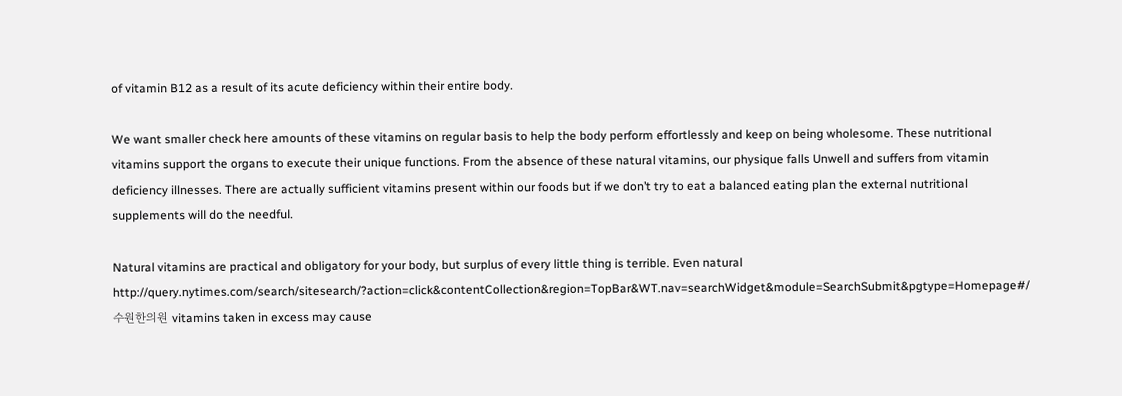of vitamin B12 as a result of its acute deficiency within their entire body.

We want smaller check here amounts of these vitamins on regular basis to help the body perform effortlessly and keep on being wholesome. These nutritional vitamins support the organs to execute their unique functions. From the absence of these natural vitamins, our physique falls Unwell and suffers from vitamin deficiency illnesses. There are actually sufficient vitamins present within our foods but if we don’t try to eat a balanced eating plan the external nutritional supplements will do the needful.

Natural vitamins are practical and obligatory for your body, but surplus of every little thing is terrible. Even natural http://query.nytimes.com/search/sitesearch/?action=click&contentCollection&region=TopBar&WT.nav=searchWidget&module=SearchSubmit&pgtype=Homepage#/수원한의원 vitamins taken in excess may cause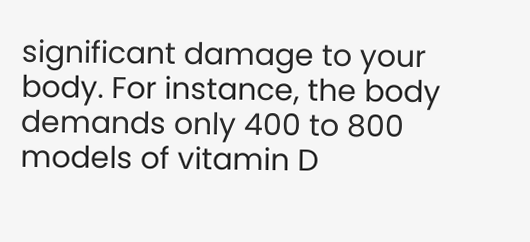significant damage to your body. For instance, the body demands only 400 to 800 models of vitamin D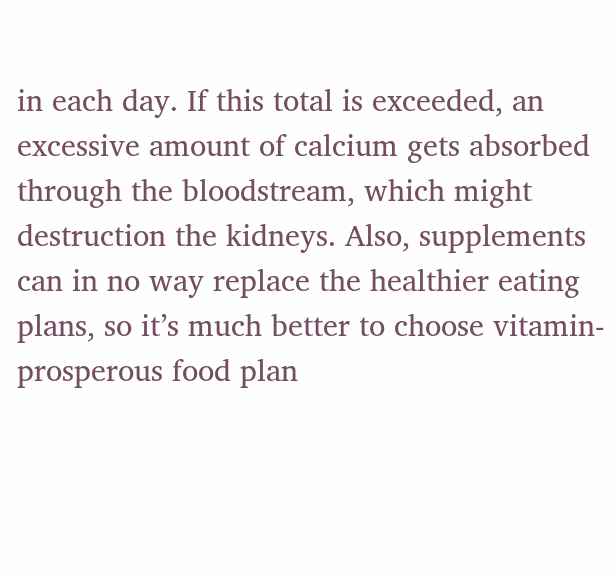in each day. If this total is exceeded, an excessive amount of calcium gets absorbed through the bloodstream, which might destruction the kidneys. Also, supplements can in no way replace the healthier eating plans, so it’s much better to choose vitamin-prosperous food plan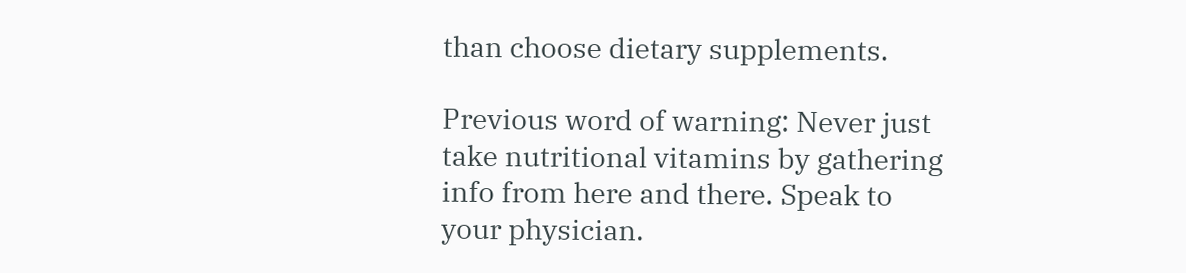than choose dietary supplements.

Previous word of warning: Never just take nutritional vitamins by gathering info from here and there. Speak to your physician.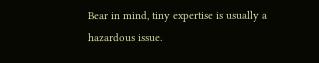Bear in mind, tiny expertise is usually a hazardous issue.